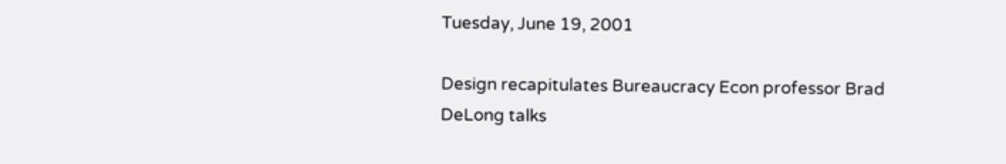Tuesday, June 19, 2001

Design recapitulates Bureaucracy Econ professor Brad DeLong talks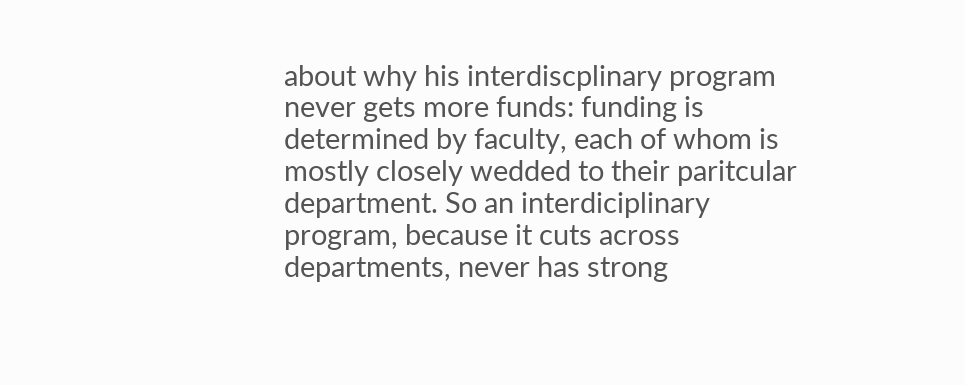about why his interdiscplinary program never gets more funds: funding is determined by faculty, each of whom is mostly closely wedded to their paritcular department. So an interdiciplinary program, because it cuts across departments, never has strong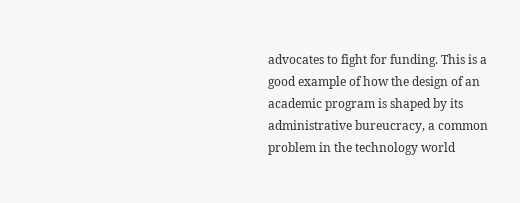advocates to fight for funding. This is a good example of how the design of an academic program is shaped by its administrative bureucracy, a common problem in the technology world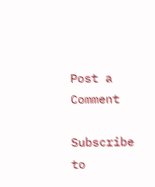Post a Comment

Subscribe to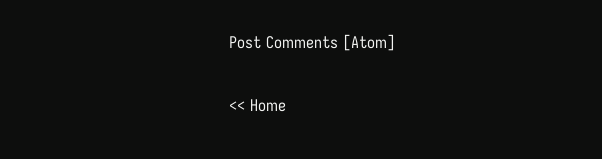Post Comments [Atom]

<< Home